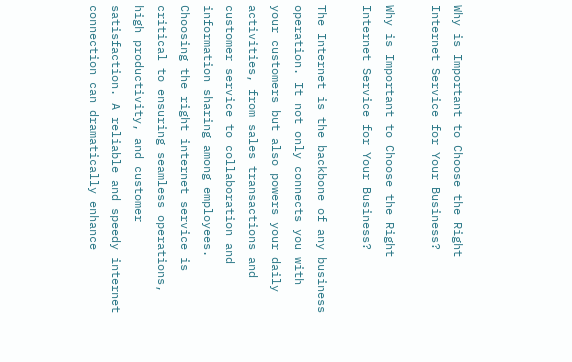Why is Important to Choose the Right Internet Service for Your Business?

Why is Important to Choose the Right Internet Service for Your Business?

The Internet is the backbone of any business operation. It not only connects you with your customers but also powers your daily activities, from sales transactions and customer service to collaboration and information sharing among employees. Choosing the right internet service is critical to ensuring seamless operations, high productivity, and customer satisfaction. A reliable and speedy internet connection can dramatically enhance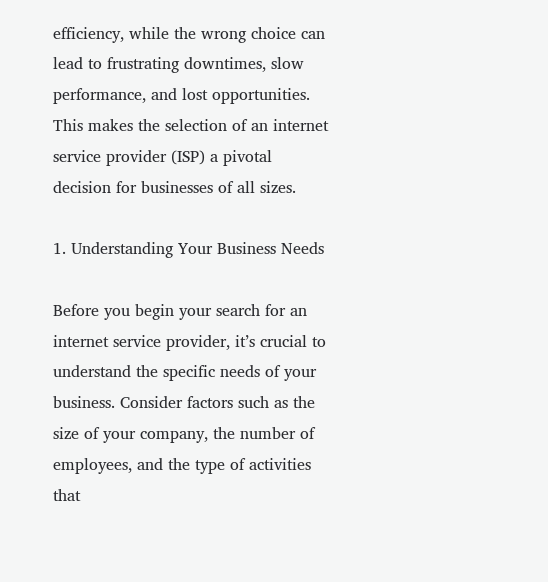efficiency, while the wrong choice can lead to frustrating downtimes, slow performance, and lost opportunities. This makes the selection of an internet service provider (ISP) a pivotal decision for businesses of all sizes.

1. Understanding Your Business Needs

Before you begin your search for an internet service provider, it’s crucial to understand the specific needs of your business. Consider factors such as the size of your company, the number of employees, and the type of activities that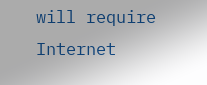will require Internet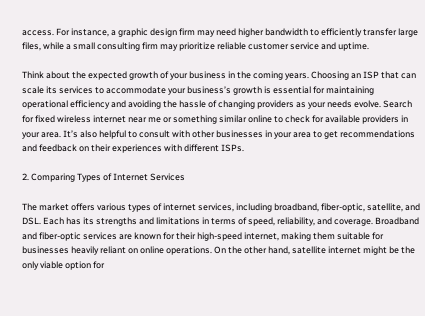access. For instance, a graphic design firm may need higher bandwidth to efficiently transfer large files, while a small consulting firm may prioritize reliable customer service and uptime.

Think about the expected growth of your business in the coming years. Choosing an ISP that can scale its services to accommodate your business’s growth is essential for maintaining operational efficiency and avoiding the hassle of changing providers as your needs evolve. Search for fixed wireless internet near me or something similar online to check for available providers in your area. It’s also helpful to consult with other businesses in your area to get recommendations and feedback on their experiences with different ISPs.

2. Comparing Types of Internet Services

The market offers various types of internet services, including broadband, fiber-optic, satellite, and DSL. Each has its strengths and limitations in terms of speed, reliability, and coverage. Broadband and fiber-optic services are known for their high-speed internet, making them suitable for businesses heavily reliant on online operations. On the other hand, satellite internet might be the only viable option for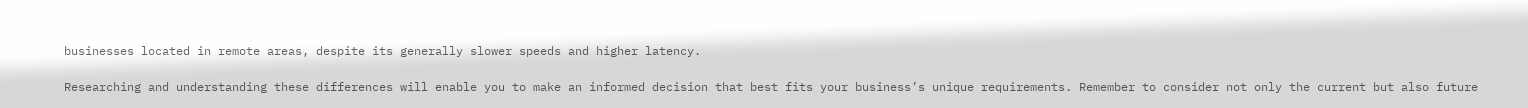businesses located in remote areas, despite its generally slower speeds and higher latency.

Researching and understanding these differences will enable you to make an informed decision that best fits your business’s unique requirements. Remember to consider not only the current but also future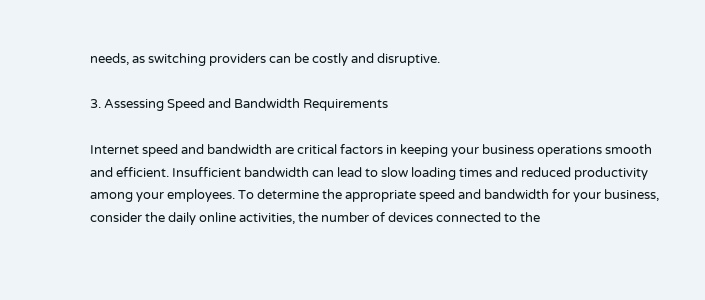needs, as switching providers can be costly and disruptive.

3. Assessing Speed and Bandwidth Requirements

Internet speed and bandwidth are critical factors in keeping your business operations smooth and efficient. Insufficient bandwidth can lead to slow loading times and reduced productivity among your employees. To determine the appropriate speed and bandwidth for your business, consider the daily online activities, the number of devices connected to the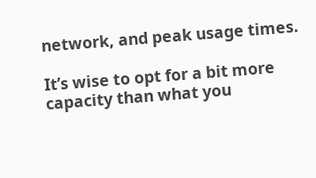network, and peak usage times.

It’s wise to opt for a bit more capacity than what you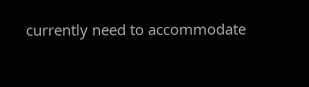currently need to accommodate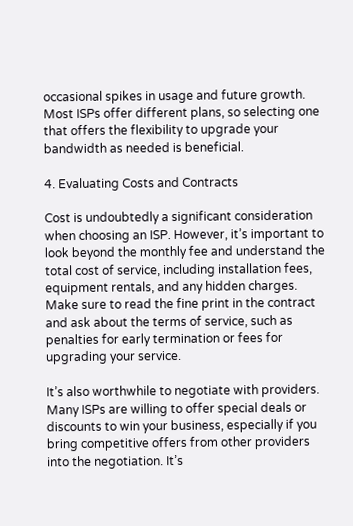occasional spikes in usage and future growth. Most ISPs offer different plans, so selecting one that offers the flexibility to upgrade your bandwidth as needed is beneficial.

4. Evaluating Costs and Contracts

Cost is undoubtedly a significant consideration when choosing an ISP. However, it’s important to look beyond the monthly fee and understand the total cost of service, including installation fees, equipment rentals, and any hidden charges. Make sure to read the fine print in the contract and ask about the terms of service, such as penalties for early termination or fees for upgrading your service.

It’s also worthwhile to negotiate with providers. Many ISPs are willing to offer special deals or discounts to win your business, especially if you bring competitive offers from other providers into the negotiation. It’s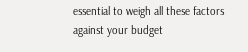essential to weigh all these factors against your budget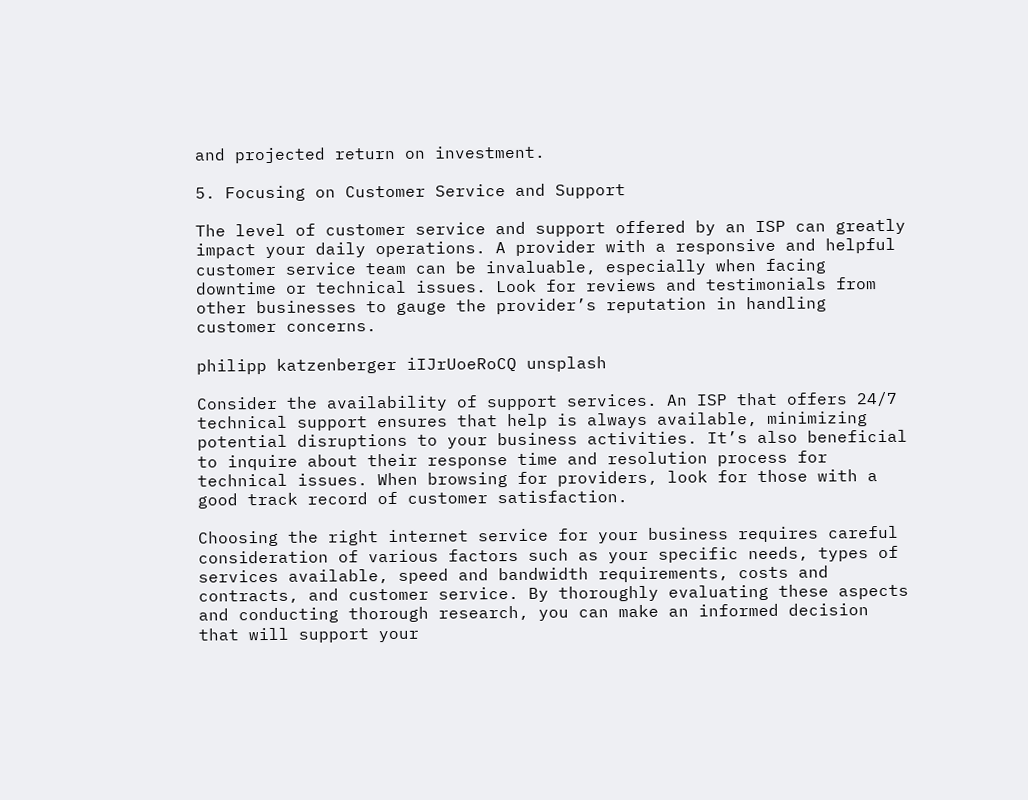and projected return on investment.

5. Focusing on Customer Service and Support

The level of customer service and support offered by an ISP can greatly impact your daily operations. A provider with a responsive and helpful customer service team can be invaluable, especially when facing downtime or technical issues. Look for reviews and testimonials from other businesses to gauge the provider’s reputation in handling customer concerns.

philipp katzenberger iIJrUoeRoCQ unsplash

Consider the availability of support services. An ISP that offers 24/7 technical support ensures that help is always available, minimizing potential disruptions to your business activities. It’s also beneficial to inquire about their response time and resolution process for technical issues. When browsing for providers, look for those with a good track record of customer satisfaction.

Choosing the right internet service for your business requires careful consideration of various factors such as your specific needs, types of services available, speed and bandwidth requirements, costs and contracts, and customer service. By thoroughly evaluating these aspects and conducting thorough research, you can make an informed decision that will support your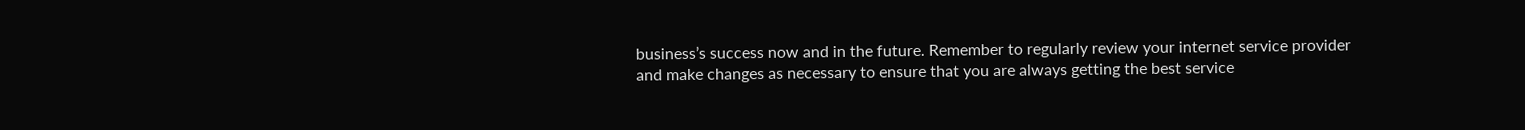business’s success now and in the future. Remember to regularly review your internet service provider and make changes as necessary to ensure that you are always getting the best service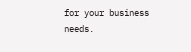for your business needs.